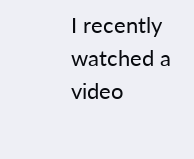I recently watched a video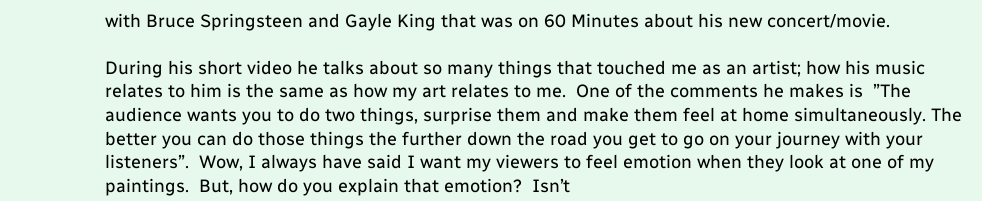with Bruce Springsteen and Gayle King that was on 60 Minutes about his new concert/movie.

During his short video he talks about so many things that touched me as an artist; how his music relates to him is the same as how my art relates to me.  One of the comments he makes is  ”The audience wants you to do two things, surprise them and make them feel at home simultaneously. The better you can do those things the further down the road you get to go on your journey with your listeners”.  Wow, I always have said I want my viewers to feel emotion when they look at one of my paintings.  But, how do you explain that emotion?  Isn’t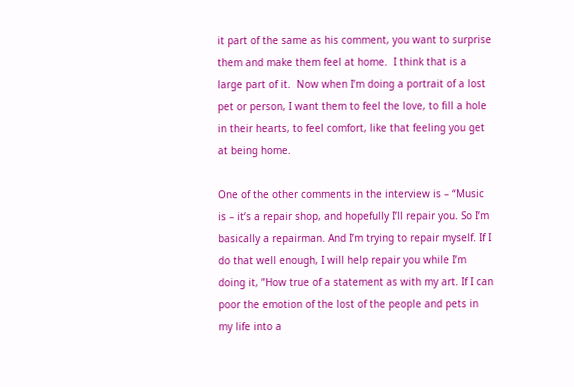it part of the same as his comment, you want to surprise them and make them feel at home.  I think that is a large part of it.  Now when I’m doing a portrait of a lost pet or person, I want them to feel the love, to fill a hole in their hearts, to feel comfort, like that feeling you get at being home.

One of the other comments in the interview is – “Music is – it’s a repair shop, and hopefully I’ll repair you. So I’m basically a repairman. And I’m trying to repair myself. If I do that well enough, I will help repair you while I’m doing it, ”How true of a statement as with my art. If I can poor the emotion of the lost of the people and pets in my life into a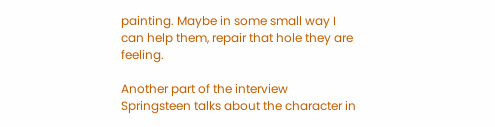painting. Maybe in some small way I can help them, repair that hole they are feeling.

Another part of the interview Springsteen talks about the character in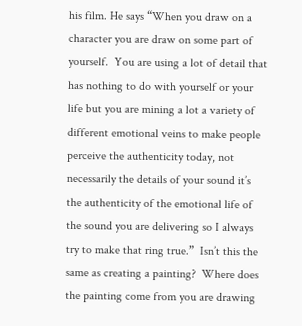his film. He says “When you draw on a character you are draw on some part of yourself.  You are using a lot of detail that has nothing to do with yourself or your life but you are mining a lot a variety of different emotional veins to make people perceive the authenticity today, not necessarily the details of your sound it’s the authenticity of the emotional life of the sound you are delivering so I always try to make that ring true.”  Isn’t this the same as creating a painting?  Where does the painting come from you are drawing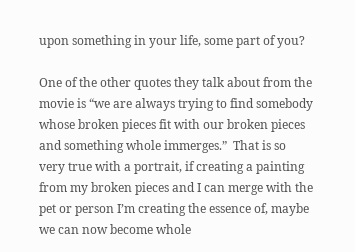upon something in your life, some part of you?

One of the other quotes they talk about from the movie is “we are always trying to find somebody whose broken pieces fit with our broken pieces and something whole immerges.”  That is so very true with a portrait, if creating a painting from my broken pieces and I can merge with the pet or person I’m creating the essence of, maybe we can now become whole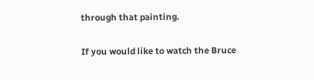through that painting.

If you would like to watch the Bruce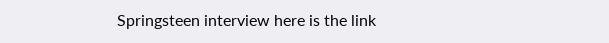Springsteen interview here is the link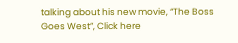talking about his new movie, “The Boss Goes West”, Click here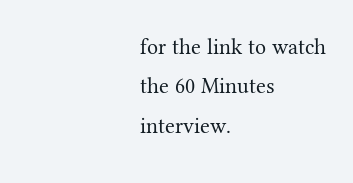for the link to watch the 60 Minutes interview.